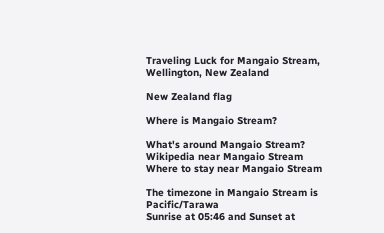Traveling Luck for Mangaio Stream, Wellington, New Zealand

New Zealand flag

Where is Mangaio Stream?

What's around Mangaio Stream?
Wikipedia near Mangaio Stream
Where to stay near Mangaio Stream

The timezone in Mangaio Stream is Pacific/Tarawa
Sunrise at 05:46 and Sunset at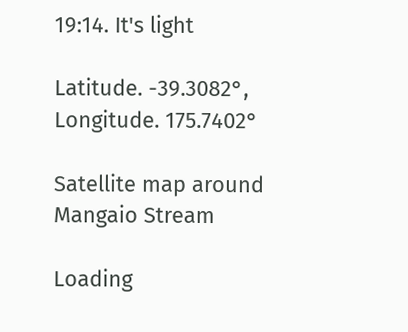19:14. It's light

Latitude. -39.3082°, Longitude. 175.7402°

Satellite map around Mangaio Stream

Loading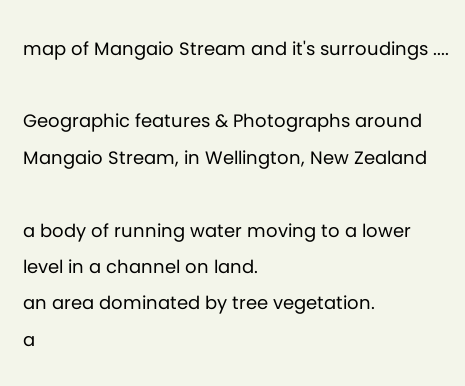map of Mangaio Stream and it's surroudings ....

Geographic features & Photographs around Mangaio Stream, in Wellington, New Zealand

a body of running water moving to a lower level in a channel on land.
an area dominated by tree vegetation.
a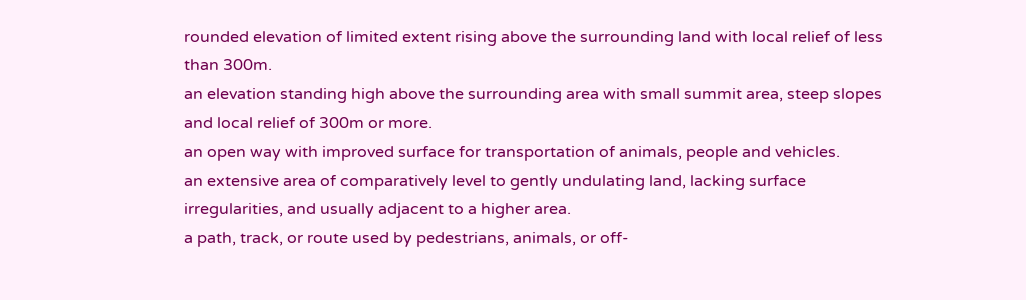rounded elevation of limited extent rising above the surrounding land with local relief of less than 300m.
an elevation standing high above the surrounding area with small summit area, steep slopes and local relief of 300m or more.
an open way with improved surface for transportation of animals, people and vehicles.
an extensive area of comparatively level to gently undulating land, lacking surface irregularities, and usually adjacent to a higher area.
a path, track, or route used by pedestrians, animals, or off-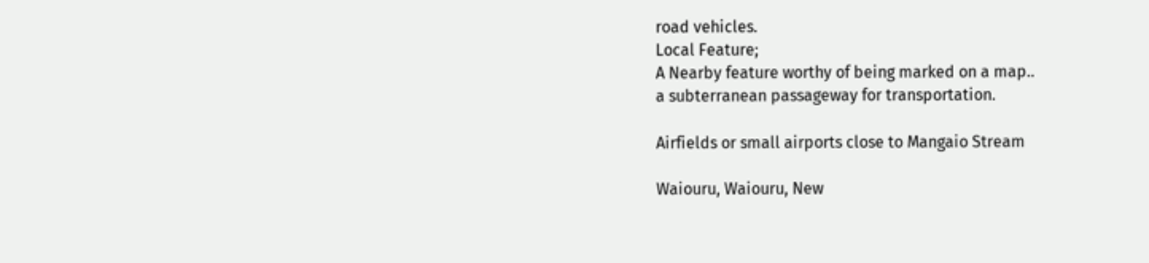road vehicles.
Local Feature;
A Nearby feature worthy of being marked on a map..
a subterranean passageway for transportation.

Airfields or small airports close to Mangaio Stream

Waiouru, Waiouru, New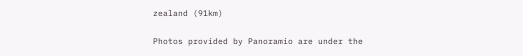zealand (91km)

Photos provided by Panoramio are under the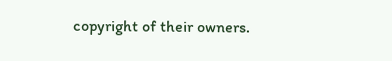copyright of their owners.